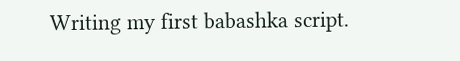Writing my first babashka script.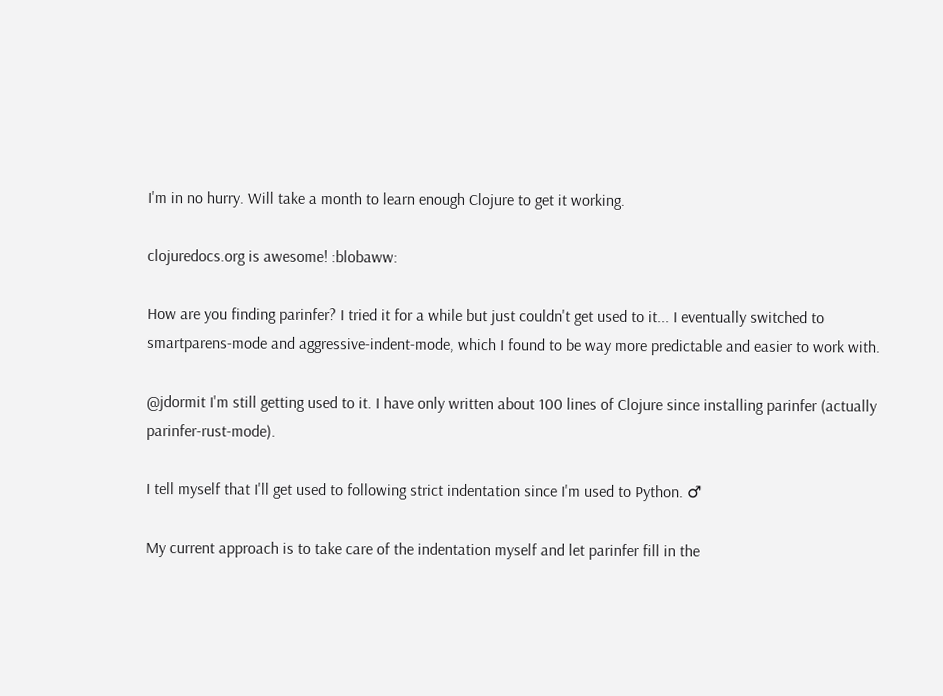I'm in no hurry. Will take a month to learn enough Clojure to get it working.

clojuredocs.org is awesome! :blobaww:

How are you finding parinfer? I tried it for a while but just couldn't get used to it... I eventually switched to smartparens-mode and aggressive-indent-mode, which I found to be way more predictable and easier to work with.

@jdormit I'm still getting used to it. I have only written about 100 lines of Clojure since installing parinfer (actually parinfer-rust-mode).

I tell myself that I'll get used to following strict indentation since I'm used to Python. ♂

My current approach is to take care of the indentation myself and let parinfer fill in the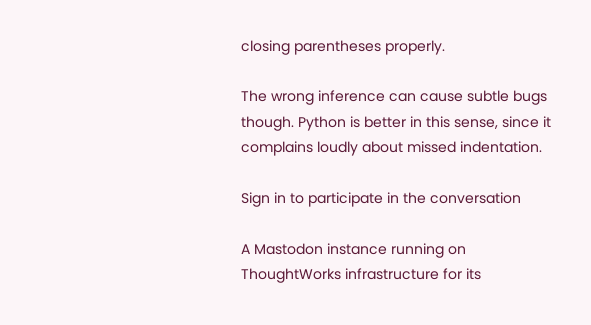closing parentheses properly.

The wrong inference can cause subtle bugs though. Python is better in this sense, since it complains loudly about missed indentation.

Sign in to participate in the conversation

A Mastodon instance running on ThoughtWorks infrastructure for its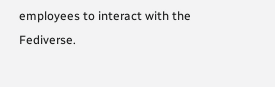employees to interact with the Fediverse.